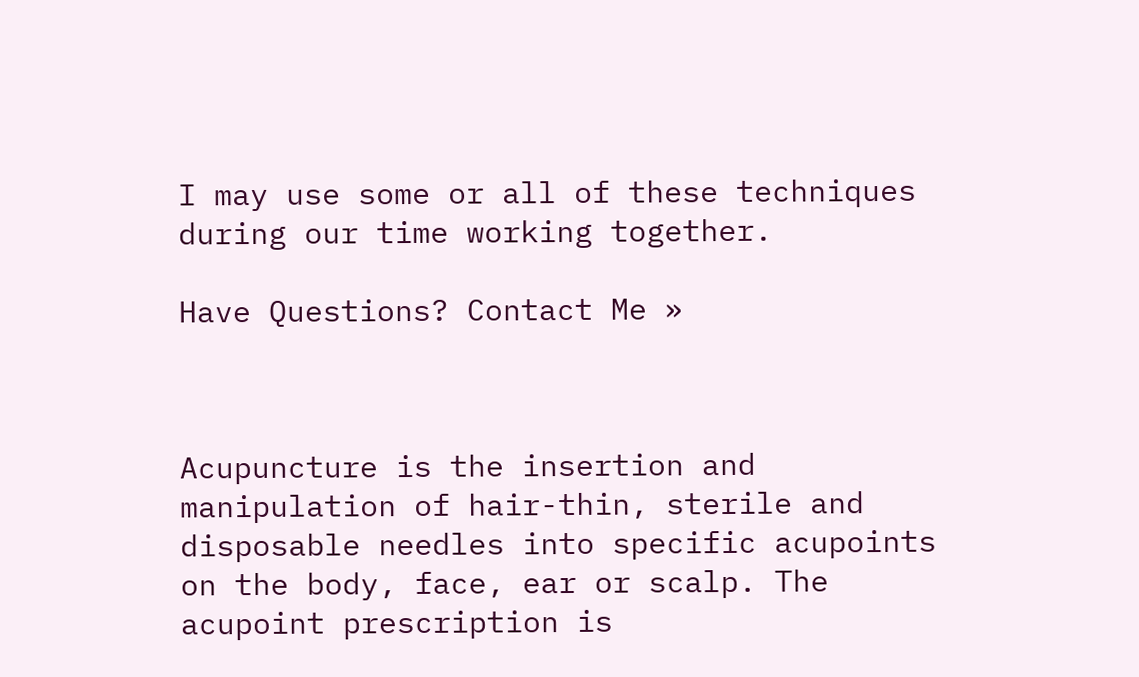I may use some or all of these techniques during our time working together.

Have Questions? Contact Me »



Acupuncture is the insertion and manipulation of hair-thin, sterile and disposable needles into specific acupoints on the body, face, ear or scalp. The acupoint prescription is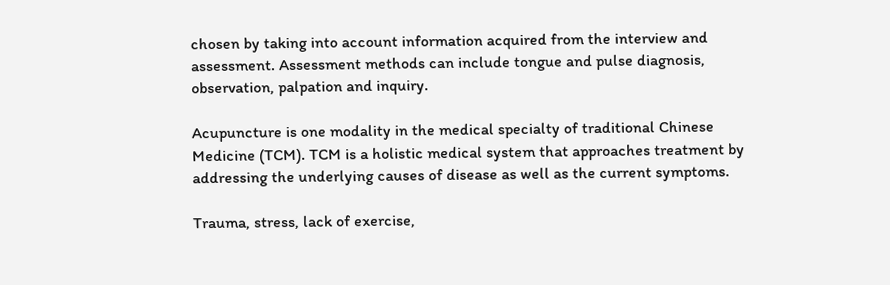chosen by taking into account information acquired from the interview and assessment. Assessment methods can include tongue and pulse diagnosis, observation, palpation and inquiry.

Acupuncture is one modality in the medical specialty of traditional Chinese Medicine (TCM). TCM is a holistic medical system that approaches treatment by addressing the underlying causes of disease as well as the current symptoms.

Trauma, stress, lack of exercise,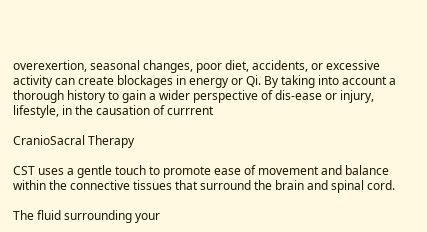overexertion, seasonal changes, poor diet, accidents, or excessive activity can create blockages in energy or Qi. By taking into account a thorough history to gain a wider perspective of dis-ease or injury, lifestyle, in the causation of currrent

CranioSacral Therapy

CST uses a gentle touch to promote ease of movement and balance within the connective tissues that surround the brain and spinal cord.

The fluid surrounding your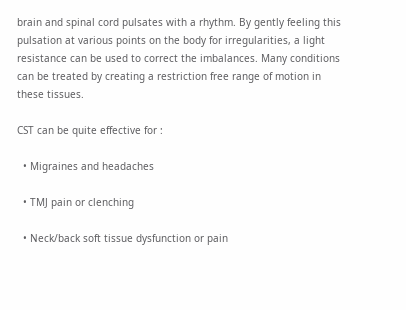brain and spinal cord pulsates with a rhythm. By gently feeling this pulsation at various points on the body for irregularities, a light resistance can be used to correct the imbalances. Many conditions can be treated by creating a restriction free range of motion in these tissues.

CST can be quite effective for :

  • Migraines and headaches

  • TMJ pain or clenching

  • Neck/back soft tissue dysfunction or pain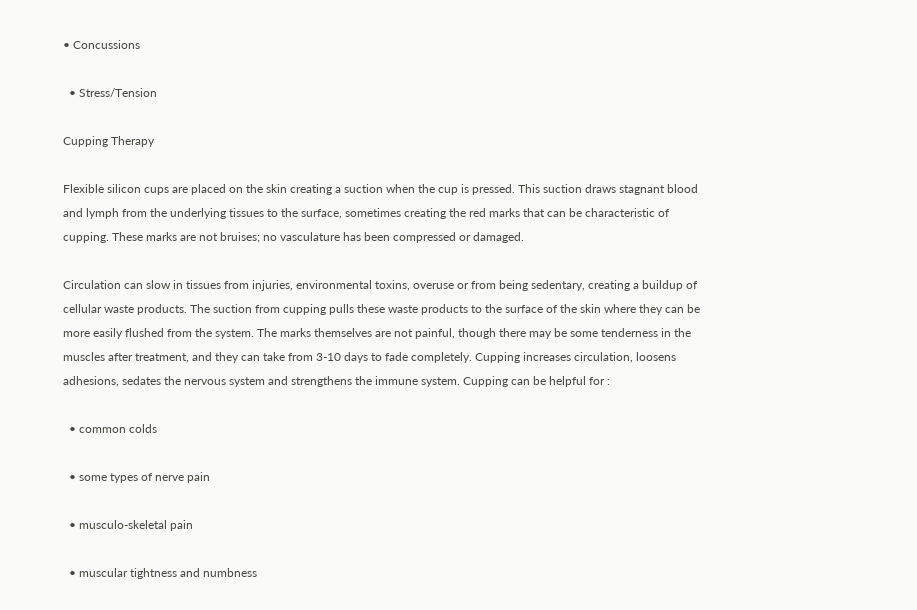• Concussions

  • Stress/Tension

Cupping Therapy

Flexible silicon cups are placed on the skin creating a suction when the cup is pressed. This suction draws stagnant blood and lymph from the underlying tissues to the surface, sometimes creating the red marks that can be characteristic of cupping. These marks are not bruises; no vasculature has been compressed or damaged.

Circulation can slow in tissues from injuries, environmental toxins, overuse or from being sedentary, creating a buildup of cellular waste products. The suction from cupping pulls these waste products to the surface of the skin where they can be more easily flushed from the system. The marks themselves are not painful, though there may be some tenderness in the muscles after treatment, and they can take from 3-10 days to fade completely. Cupping increases circulation, loosens adhesions, sedates the nervous system and strengthens the immune system. Cupping can be helpful for :

  • common colds

  • some types of nerve pain

  • musculo-skeletal pain

  • muscular tightness and numbness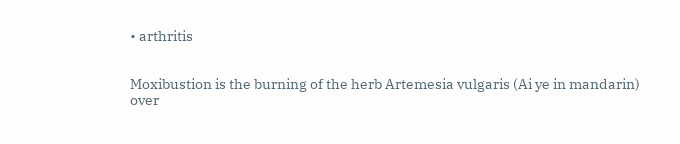• arthritis


Moxibustion is the burning of the herb Artemesia vulgaris (Ai ye in mandarin) over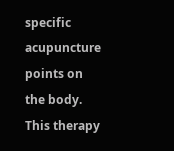specific acupuncture points on the body. This therapy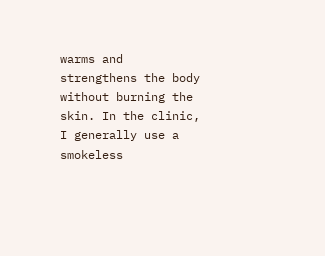warms and strengthens the body without burning the skin. In the clinic, I generally use a smokeless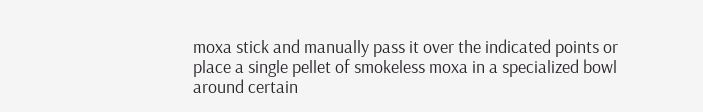moxa stick and manually pass it over the indicated points or place a single pellet of smokeless moxa in a specialized bowl around certain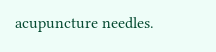acupuncture needles.